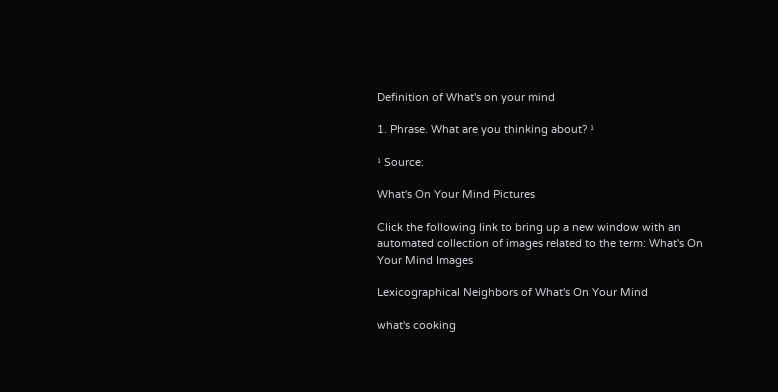Definition of What's on your mind

1. Phrase. What are you thinking about? ¹

¹ Source:

What's On Your Mind Pictures

Click the following link to bring up a new window with an automated collection of images related to the term: What's On Your Mind Images

Lexicographical Neighbors of What's On Your Mind

what's cooking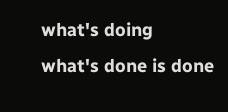what's doing
what's done is done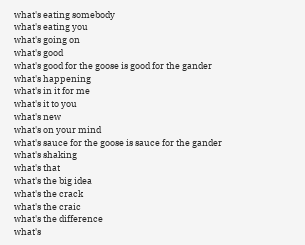what's eating somebody
what's eating you
what's going on
what's good
what's good for the goose is good for the gander
what's happening
what's in it for me
what's it to you
what's new
what's on your mind
what's sauce for the goose is sauce for the gander
what's shaking
what's that
what's the big idea
what's the crack
what's the craic
what's the difference
what's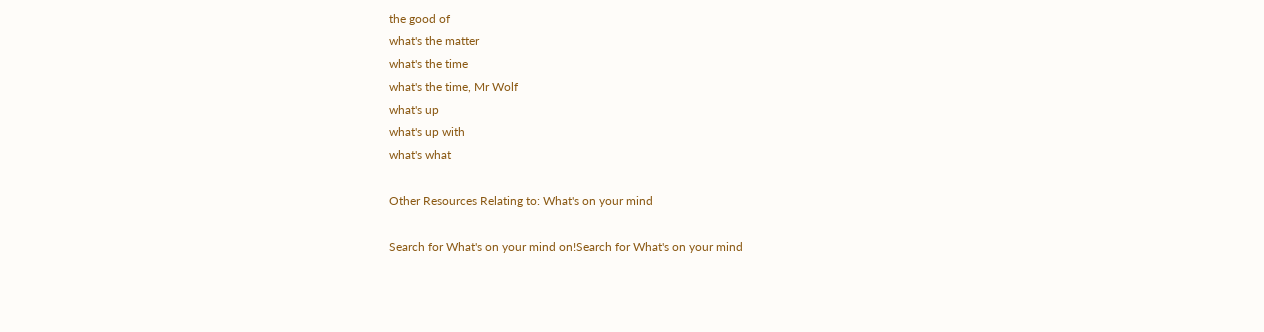the good of
what's the matter
what's the time
what's the time, Mr Wolf
what's up
what's up with
what's what

Other Resources Relating to: What's on your mind

Search for What's on your mind on!Search for What's on your mind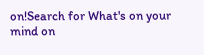on!Search for What's on your mind on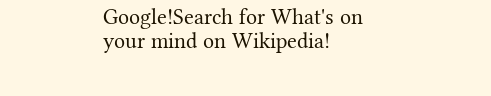Google!Search for What's on your mind on Wikipedia!